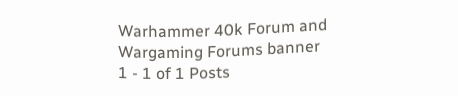Warhammer 40k Forum and Wargaming Forums banner
1 - 1 of 1 Posts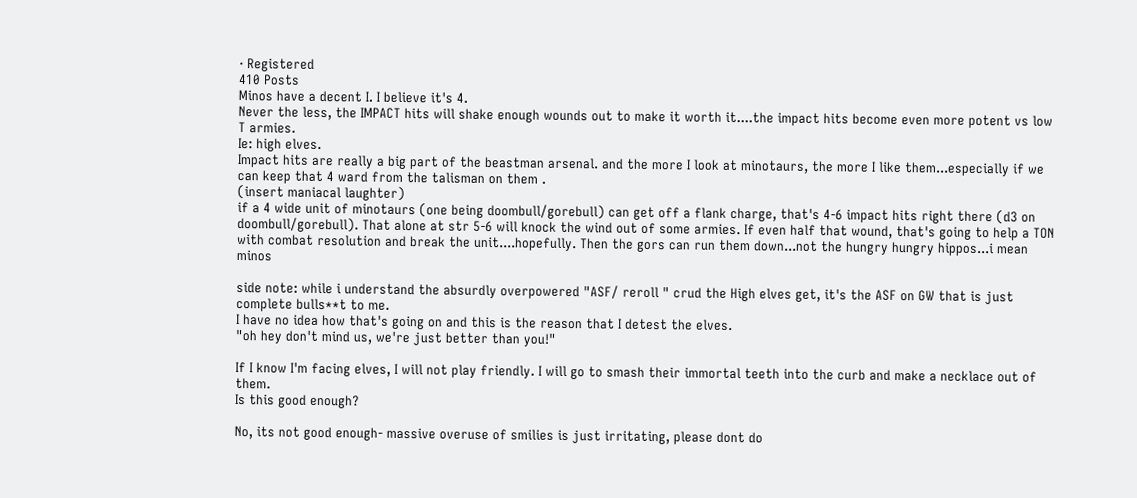· Registered
410 Posts
Minos have a decent I. I believe it's 4.
Never the less, the IMPACT hits will shake enough wounds out to make it worth it....the impact hits become even more potent vs low T armies.
Ie: high elves.
Impact hits are really a big part of the beastman arsenal. and the more I look at minotaurs, the more I like them...especially if we can keep that 4 ward from the talisman on them .
(insert maniacal laughter)
if a 4 wide unit of minotaurs (one being doombull/gorebull) can get off a flank charge, that's 4-6 impact hits right there (d3 on doombull/gorebull). That alone at str 5-6 will knock the wind out of some armies. If even half that wound, that's going to help a TON with combat resolution and break the unit....hopefully. Then the gors can run them down...not the hungry hungry hippos...i mean minos

side note: while i understand the absurdly overpowered "ASF/ reroll " crud the High elves get, it's the ASF on GW that is just complete bulls**t to me.
I have no idea how that's going on and this is the reason that I detest the elves.
"oh hey don't mind us, we're just better than you!"

If I know I'm facing elves, I will not play friendly. I will go to smash their immortal teeth into the curb and make a necklace out of them.
Is this good enough?

No, its not good enough- massive overuse of smilies is just irritating, please dont do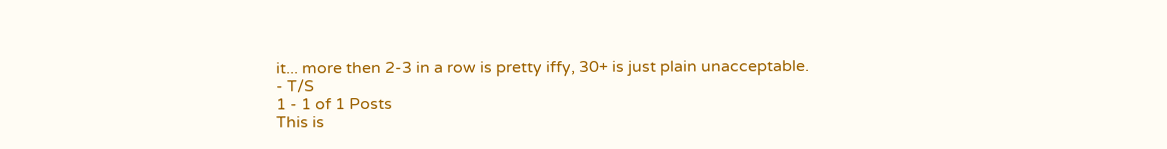it... more then 2-3 in a row is pretty iffy, 30+ is just plain unacceptable.
- T/S
1 - 1 of 1 Posts
This is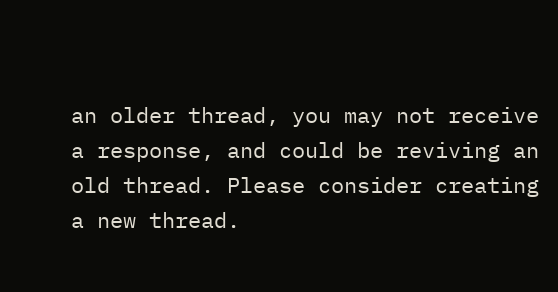an older thread, you may not receive a response, and could be reviving an old thread. Please consider creating a new thread.